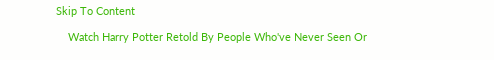Skip To Content

    Watch Harry Potter Retold By People Who've Never Seen Or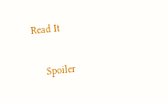Read It

    Spoiler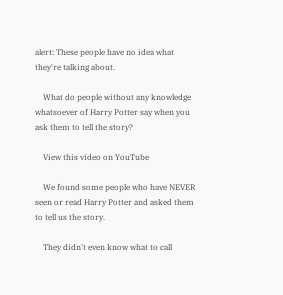alert: These people have no idea what they're talking about.

    What do people without any knowledge whatsoever of Harry Potter say when you ask them to tell the story?

    View this video on YouTube

    We found some people who have NEVER seen or read Harry Potter and asked them to tell us the story.

    They didn't even know what to call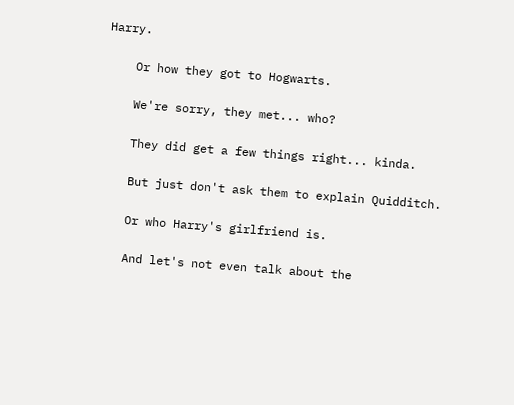Harry.

    Or how they got to Hogwarts.

    We're sorry, they met... who?

    They did get a few things right... kinda.

    But just don't ask them to explain Quidditch.

    Or who Harry's girlfriend is.

    And let's not even talk about the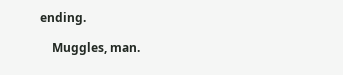ending.

    Muggles, man.